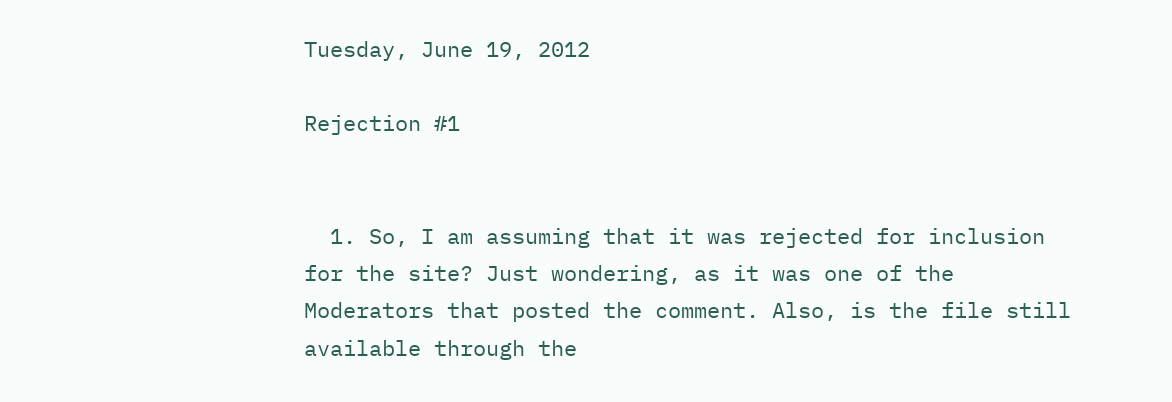Tuesday, June 19, 2012

Rejection #1


  1. So, I am assuming that it was rejected for inclusion for the site? Just wondering, as it was one of the Moderators that posted the comment. Also, is the file still available through the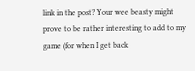link in the post? Your wee beasty might prove to be rather interesting to add to my game (for when I get back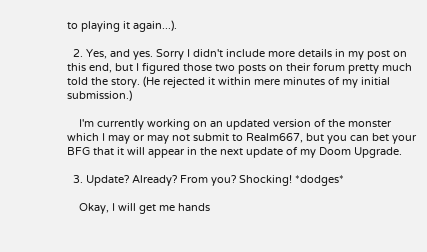to playing it again...).

  2. Yes, and yes. Sorry I didn't include more details in my post on this end, but I figured those two posts on their forum pretty much told the story. (He rejected it within mere minutes of my initial submission.)

    I'm currently working on an updated version of the monster which I may or may not submit to Realm667, but you can bet your BFG that it will appear in the next update of my Doom Upgrade.

  3. Update? Already? From you? Shocking! *dodges*

    Okay, I will get me hands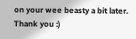on your wee beasty a bit later. Thank you :)